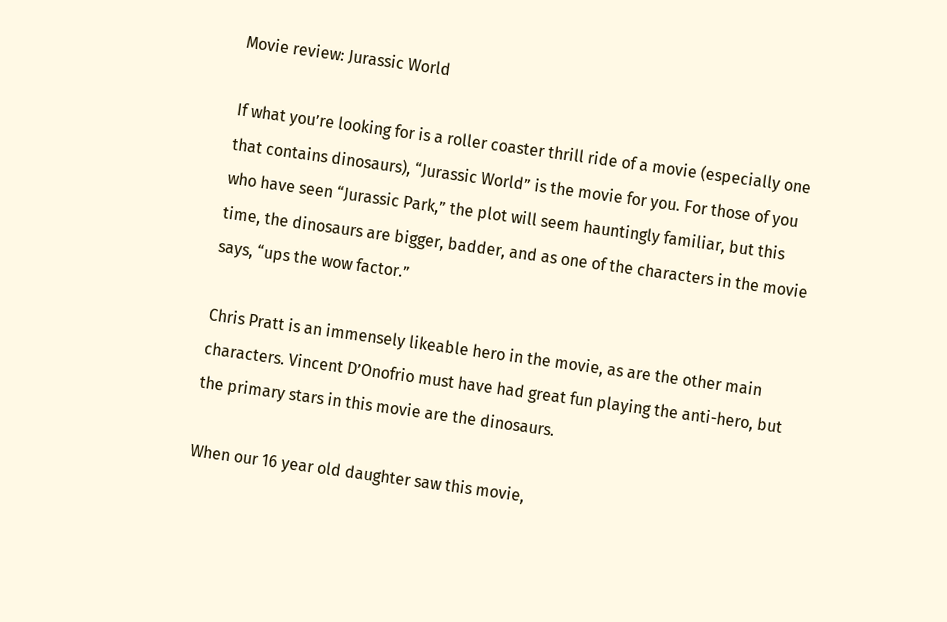Movie review: Jurassic World

If what you’re looking for is a roller coaster thrill ride of a movie (especially one that contains dinosaurs), “Jurassic World” is the movie for you. For those of you who have seen “Jurassic Park,” the plot will seem hauntingly familiar, but this time, the dinosaurs are bigger, badder, and as one of the characters in the movie says, “ups the wow factor.”

Chris Pratt is an immensely likeable hero in the movie, as are the other main characters. Vincent D’Onofrio must have had great fun playing the anti-hero, but the primary stars in this movie are the dinosaurs.

When our 16 year old daughter saw this movie,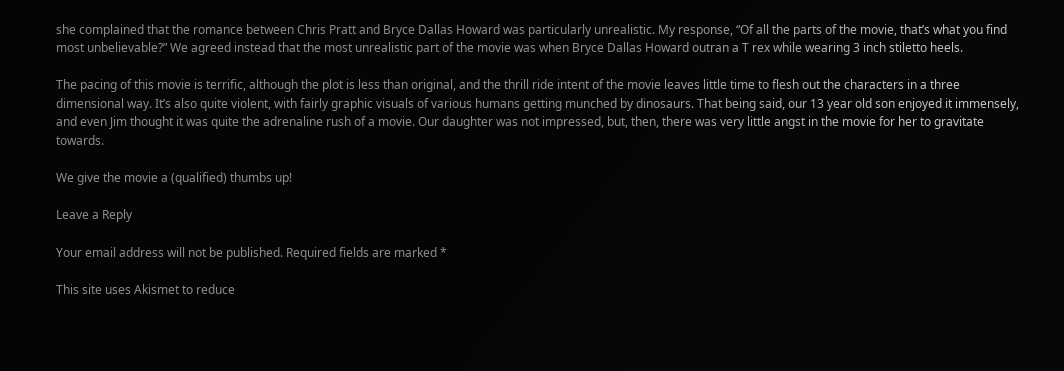she complained that the romance between Chris Pratt and Bryce Dallas Howard was particularly unrealistic. My response, “Of all the parts of the movie, that’s what you find most unbelievable?” We agreed instead that the most unrealistic part of the movie was when Bryce Dallas Howard outran a T rex while wearing 3 inch stiletto heels.

The pacing of this movie is terrific, although the plot is less than original, and the thrill ride intent of the movie leaves little time to flesh out the characters in a three dimensional way. It’s also quite violent, with fairly graphic visuals of various humans getting munched by dinosaurs. That being said, our 13 year old son enjoyed it immensely, and even Jim thought it was quite the adrenaline rush of a movie. Our daughter was not impressed, but, then, there was very little angst in the movie for her to gravitate towards.

We give the movie a (qualified) thumbs up!

Leave a Reply

Your email address will not be published. Required fields are marked *

This site uses Akismet to reduce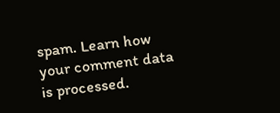spam. Learn how your comment data is processed.